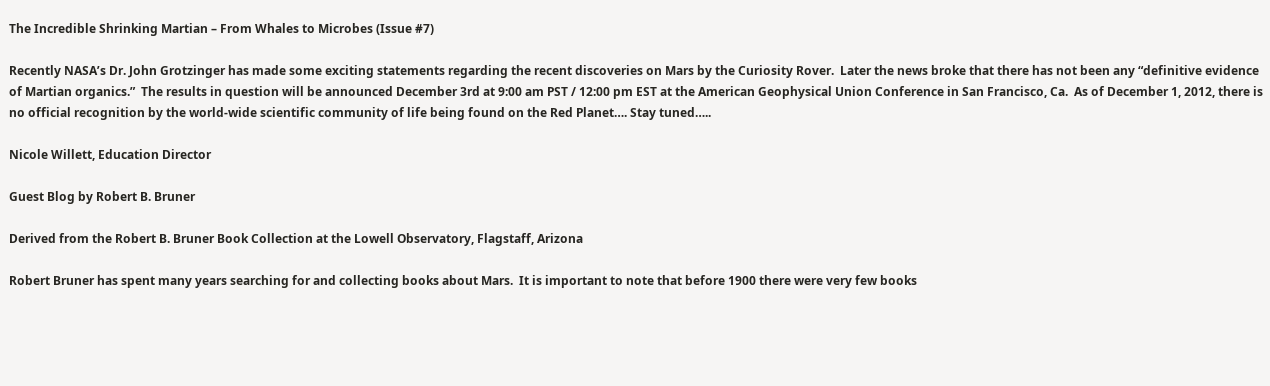The Incredible Shrinking Martian – From Whales to Microbes (Issue #7)

Recently NASA’s Dr. John Grotzinger has made some exciting statements regarding the recent discoveries on Mars by the Curiosity Rover.  Later the news broke that there has not been any “definitive evidence of Martian organics.”  The results in question will be announced December 3rd at 9:00 am PST / 12:00 pm EST at the American Geophysical Union Conference in San Francisco, Ca.  As of December 1, 2012, there is no official recognition by the world-wide scientific community of life being found on the Red Planet…. Stay tuned…..

Nicole Willett, Education Director

Guest Blog by Robert B. Bruner

Derived from the Robert B. Bruner Book Collection at the Lowell Observatory, Flagstaff, Arizona

Robert Bruner has spent many years searching for and collecting books about Mars.  It is important to note that before 1900 there were very few books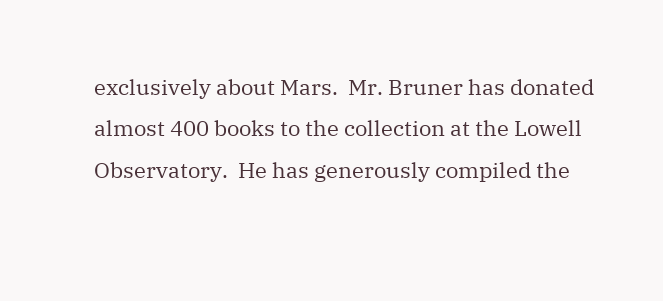exclusively about Mars.  Mr. Bruner has donated almost 400 books to the collection at the Lowell Observatory.  He has generously compiled the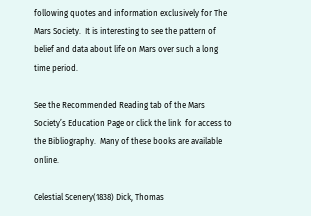following quotes and information exclusively for The Mars Society.  It is interesting to see the pattern of belief and data about life on Mars over such a long time period.

See the Recommended Reading tab of the Mars Society’s Education Page or click the link  for access to the Bibliography.  Many of these books are available online.

Celestial Scenery(1838) Dick, Thomas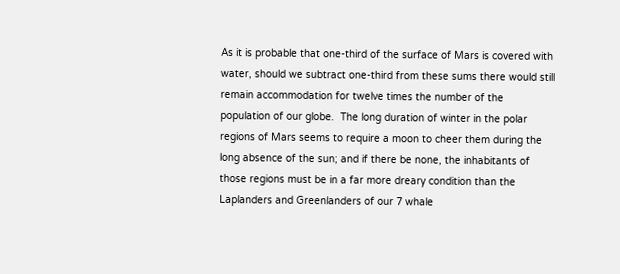As it is probable that one-third of the surface of Mars is covered with water, should we subtract one-third from these sums there would still remain accommodation for twelve times the number of the population of our globe.  The long duration of winter in the polar regions of Mars seems to require a moon to cheer them during the long absence of the sun; and if there be none, the inhabitants of those regions must be in a far more dreary condition than the Laplanders and Greenlanders of our 7 whale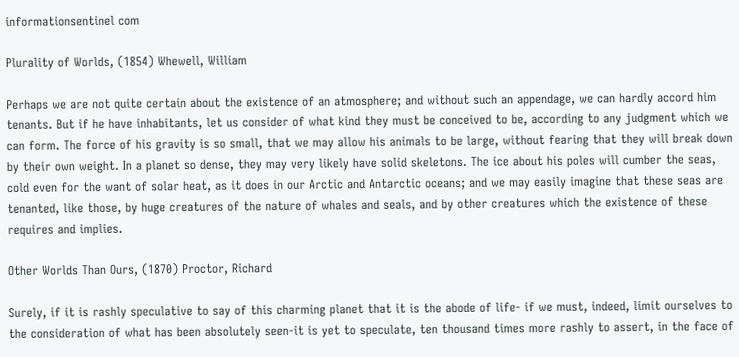informationsentinel com

Plurality of Worlds, (1854) Whewell, William

Perhaps we are not quite certain about the existence of an atmosphere; and without such an appendage, we can hardly accord him tenants. But if he have inhabitants, let us consider of what kind they must be conceived to be, according to any judgment which we can form. The force of his gravity is so small, that we may allow his animals to be large, without fearing that they will break down by their own weight. In a planet so dense, they may very likely have solid skeletons. The ice about his poles will cumber the seas, cold even for the want of solar heat, as it does in our Arctic and Antarctic oceans; and we may easily imagine that these seas are tenanted, like those, by huge creatures of the nature of whales and seals, and by other creatures which the existence of these requires and implies.

Other Worlds Than Ours, (1870) Proctor, Richard

Surely, if it is rashly speculative to say of this charming planet that it is the abode of life- if we must, indeed, limit ourselves to the consideration of what has been absolutely seen-it is yet to speculate, ten thousand times more rashly to assert, in the face of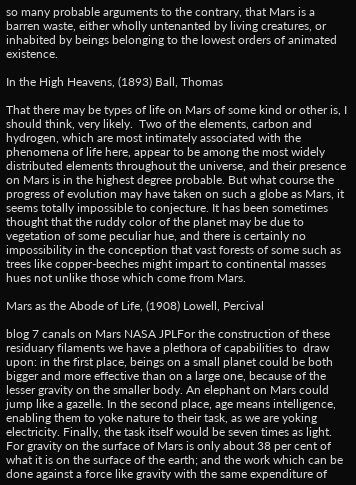so many probable arguments to the contrary, that Mars is a barren waste, either wholly untenanted by living creatures, or inhabited by beings belonging to the lowest orders of animated existence.

In the High Heavens, (1893) Ball, Thomas

That there may be types of life on Mars of some kind or other is, I should think, very likely.  Two of the elements, carbon and hydrogen, which are most intimately associated with the phenomena of life here, appear to be among the most widely distributed elements throughout the universe, and their presence on Mars is in the highest degree probable. But what course the progress of evolution may have taken on such a globe as Mars, it seems totally impossible to conjecture. It has been sometimes thought that the ruddy color of the planet may be due to vegetation of some peculiar hue, and there is certainly no impossibility in the conception that vast forests of some such as trees like copper-beeches might impart to continental masses hues not unlike those which come from Mars.

Mars as the Abode of Life, (1908) Lowell, Percival

blog 7 canals on Mars NASA JPLFor the construction of these residuary filaments we have a plethora of capabilities to  draw upon: in the first place, beings on a small planet could be both bigger and more effective than on a large one, because of the lesser gravity on the smaller body. An elephant on Mars could jump like a gazelle. In the second place, age means intelligence, enabling them to yoke nature to their task, as we are yoking electricity. Finally, the task itself would be seven times as light. For gravity on the surface of Mars is only about 38 per cent of what it is on the surface of the earth; and the work which can be done against a force like gravity with the same expenditure of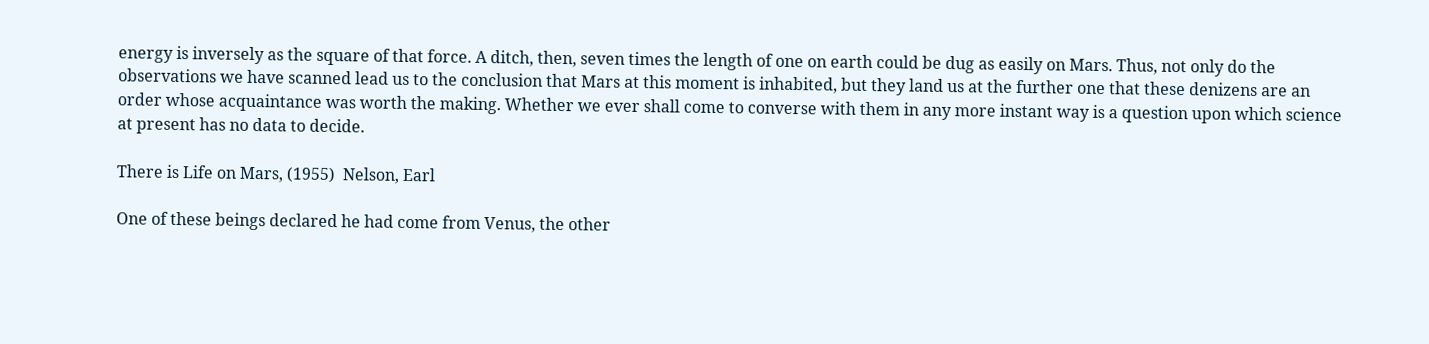energy is inversely as the square of that force. A ditch, then, seven times the length of one on earth could be dug as easily on Mars. Thus, not only do the observations we have scanned lead us to the conclusion that Mars at this moment is inhabited, but they land us at the further one that these denizens are an order whose acquaintance was worth the making. Whether we ever shall come to converse with them in any more instant way is a question upon which science at present has no data to decide.

There is Life on Mars, (1955)  Nelson, Earl

One of these beings declared he had come from Venus, the other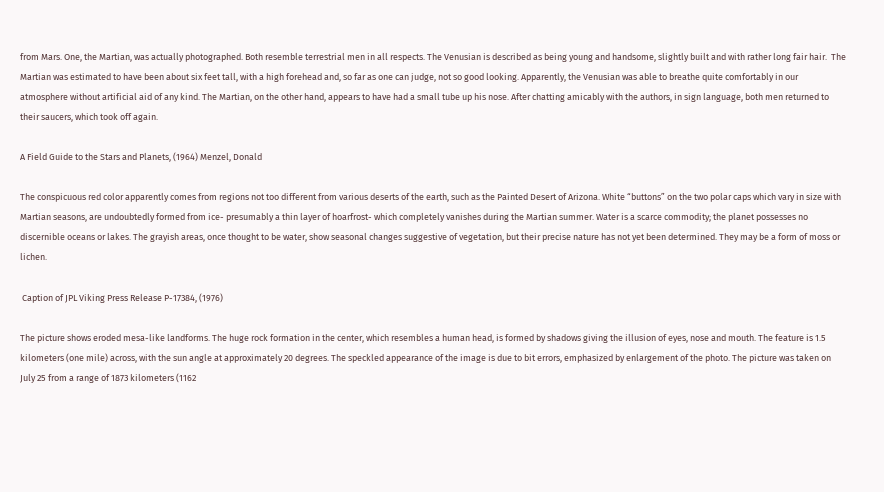from Mars. One, the Martian, was actually photographed. Both resemble terrestrial men in all respects. The Venusian is described as being young and handsome, slightly built and with rather long fair hair.  The Martian was estimated to have been about six feet tall, with a high forehead and, so far as one can judge, not so good looking. Apparently, the Venusian was able to breathe quite comfortably in our atmosphere without artificial aid of any kind. The Martian, on the other hand, appears to have had a small tube up his nose. After chatting amicably with the authors, in sign language, both men returned to their saucers, which took off again.

A Field Guide to the Stars and Planets, (1964) Menzel, Donald

The conspicuous red color apparently comes from regions not too different from various deserts of the earth, such as the Painted Desert of Arizona. White “buttons” on the two polar caps which vary in size with Martian seasons, are undoubtedly formed from ice- presumably a thin layer of hoarfrost- which completely vanishes during the Martian summer. Water is a scarce commodity; the planet possesses no discernible oceans or lakes. The grayish areas, once thought to be water, show seasonal changes suggestive of vegetation, but their precise nature has not yet been determined. They may be a form of moss or lichen.

 Caption of JPL Viking Press Release P-17384, (1976)

The picture shows eroded mesa-like landforms. The huge rock formation in the center, which resembles a human head, is formed by shadows giving the illusion of eyes, nose and mouth. The feature is 1.5 kilometers (one mile) across, with the sun angle at approximately 20 degrees. The speckled appearance of the image is due to bit errors, emphasized by enlargement of the photo. The picture was taken on July 25 from a range of 1873 kilometers (1162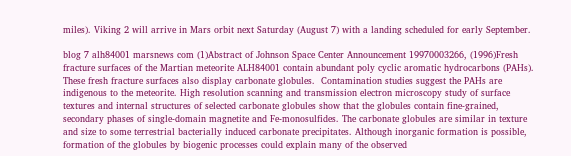miles). Viking 2 will arrive in Mars orbit next Saturday (August 7) with a landing scheduled for early September.

blog 7 alh84001 marsnews com (1)Abstract of Johnson Space Center Announcement 19970003266, (1996)Fresh fracture surfaces of the Martian meteorite ALH84001 contain abundant poly cyclic aromatic hydrocarbons (PAHs). These fresh fracture surfaces also display carbonate globules.  Contamination studies suggest the PAHs are indigenous to the meteorite. High resolution scanning and transmission electron microscopy study of surface textures and internal structures of selected carbonate globules show that the globules contain fine-grained, secondary phases of single-domain magnetite and Fe-monosulfides. The carbonate globules are similar in texture and size to some terrestrial bacterially induced carbonate precipitates. Although inorganic formation is possible, formation of the globules by biogenic processes could explain many of the observed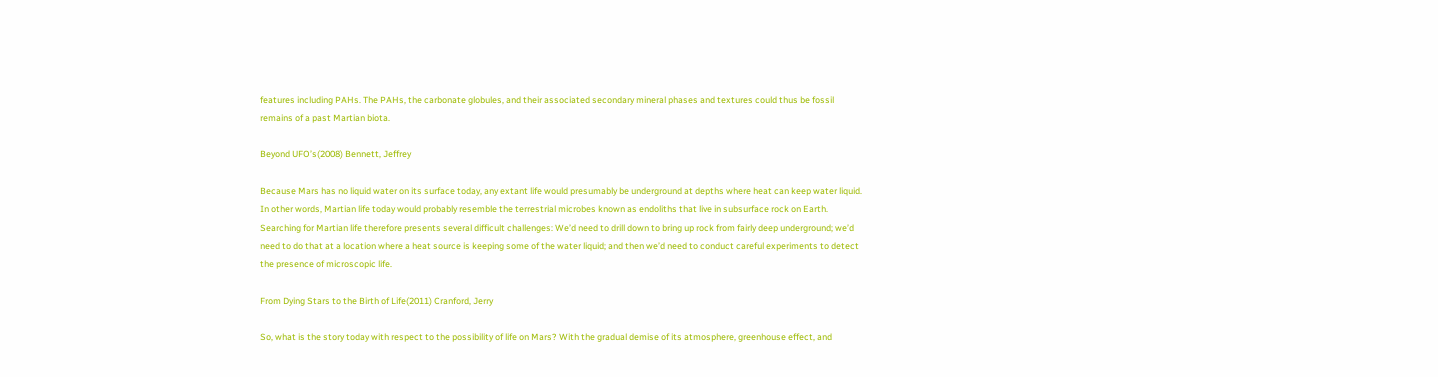features including PAHs. The PAHs, the carbonate globules, and their associated secondary mineral phases and textures could thus be fossil remains of a past Martian biota.

Beyond UFO’s(2008) Bennett, Jeffrey

Because Mars has no liquid water on its surface today, any extant life would presumably be underground at depths where heat can keep water liquid. In other words, Martian life today would probably resemble the terrestrial microbes known as endoliths that live in subsurface rock on Earth. Searching for Martian life therefore presents several difficult challenges: We’d need to drill down to bring up rock from fairly deep underground; we’d need to do that at a location where a heat source is keeping some of the water liquid; and then we’d need to conduct careful experiments to detect the presence of microscopic life.

From Dying Stars to the Birth of Life(2011) Cranford, Jerry

So, what is the story today with respect to the possibility of life on Mars? With the gradual demise of its atmosphere, greenhouse effect, and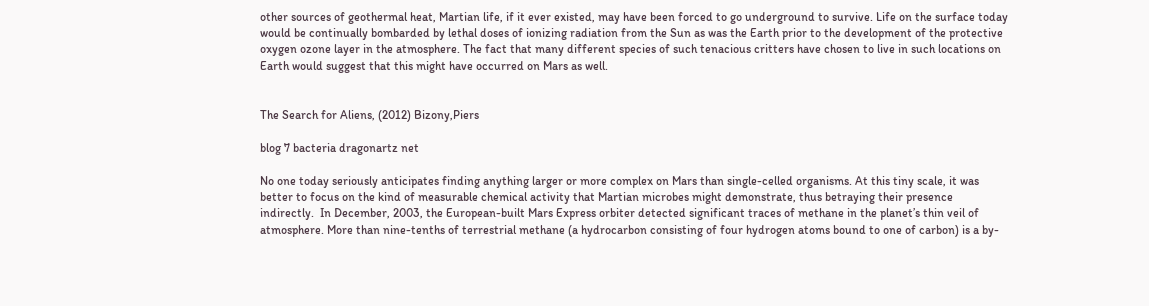other sources of geothermal heat, Martian life, if it ever existed, may have been forced to go underground to survive. Life on the surface today would be continually bombarded by lethal doses of ionizing radiation from the Sun as was the Earth prior to the development of the protective oxygen ozone layer in the atmosphere. The fact that many different species of such tenacious critters have chosen to live in such locations on Earth would suggest that this might have occurred on Mars as well.


The Search for Aliens, (2012) Bizony,Piers

blog 7 bacteria dragonartz net

No one today seriously anticipates finding anything larger or more complex on Mars than single-celled organisms. At this tiny scale, it was better to focus on the kind of measurable chemical activity that Martian microbes might demonstrate, thus betraying their presence indirectly.  In December, 2003, the European-built Mars Express orbiter detected significant traces of methane in the planet’s thin veil of atmosphere. More than nine-tenths of terrestrial methane (a hydrocarbon consisting of four hydrogen atoms bound to one of carbon) is a by-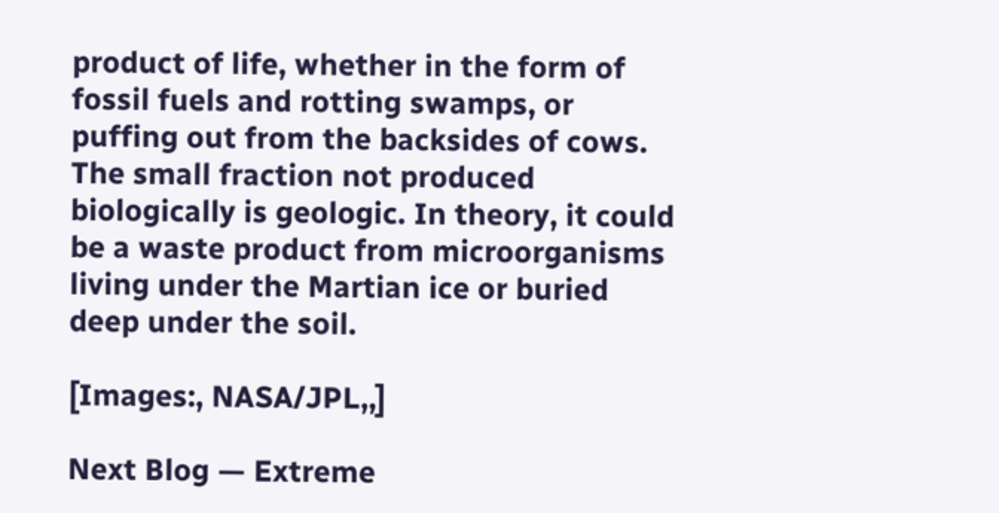product of life, whether in the form of fossil fuels and rotting swamps, or puffing out from the backsides of cows. The small fraction not produced biologically is geologic. In theory, it could be a waste product from microorganisms living under the Martian ice or buried deep under the soil.

[Images:, NASA/JPL,,]

Next Blog — Extreme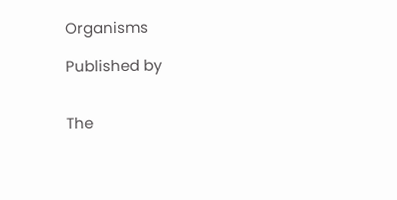Organisms

Published by


The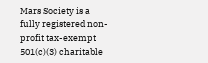Mars Society is a fully registered non-profit tax-exempt 501(c)(3) charitable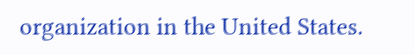organization in the United States.